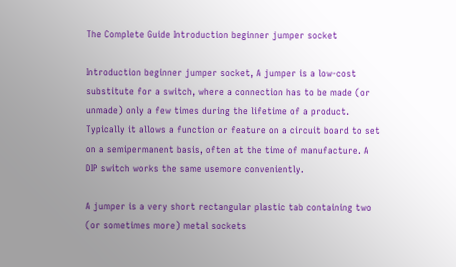The Complete Guide Introduction beginner jumper socket

Introduction beginner jumper socket, A jumper is a low-cost substitute for a switch, where a connection has to be made (or unmade) only a few times during the lifetime of a product. Typically it allows a function or feature on a circuit board to set on a semipermanent basis, often at the time of manufacture. A DIP switch works the same usemore conveniently.

A jumper is a very short rectangular plastic tab containing two (or sometimes more) metal sockets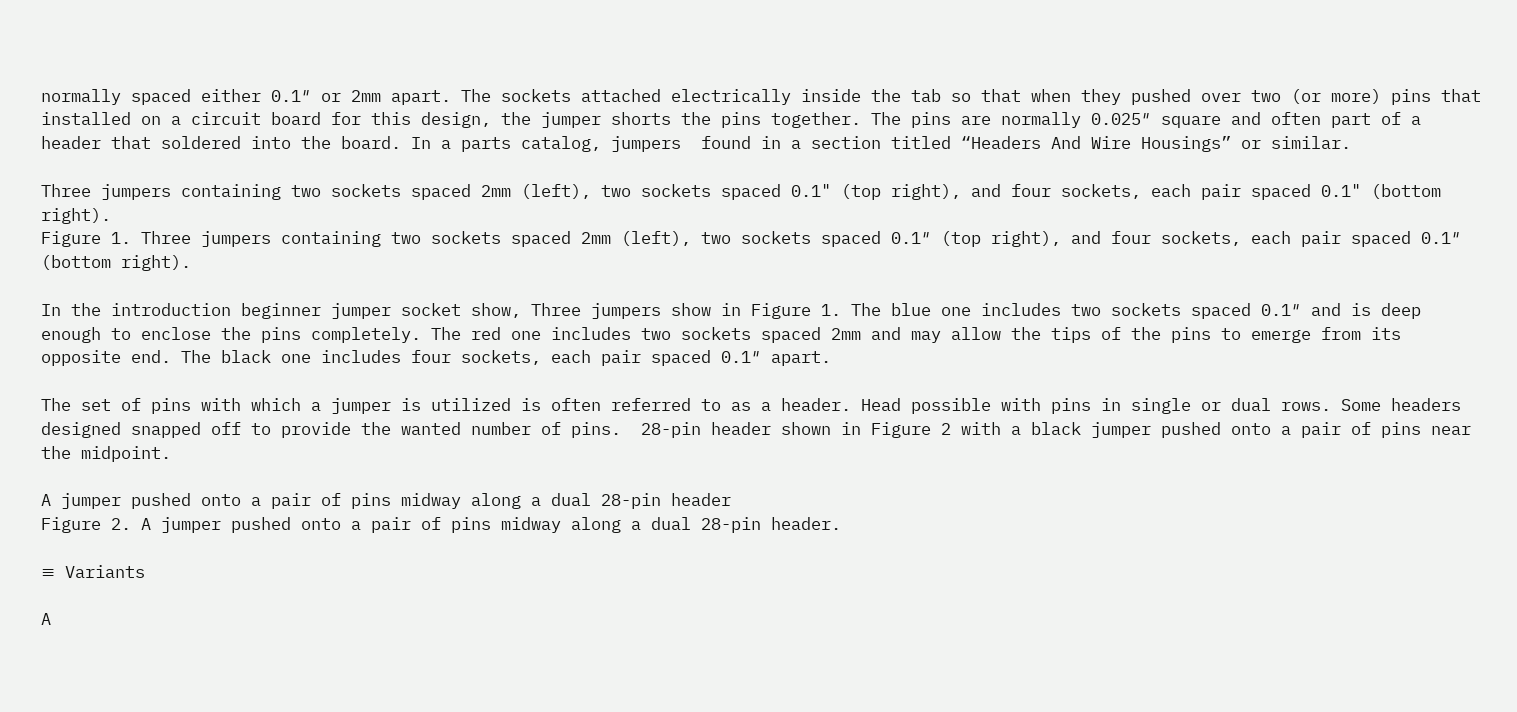normally spaced either 0.1″ or 2mm apart. The sockets attached electrically inside the tab so that when they pushed over two (or more) pins that installed on a circuit board for this design, the jumper shorts the pins together. The pins are normally 0.025″ square and often part of a header that soldered into the board. In a parts catalog, jumpers  found in a section titled “Headers And Wire Housings” or similar.

Three jumpers containing two sockets spaced 2mm (left), two sockets spaced 0.1" (top right), and four sockets, each pair spaced 0.1" (bottom right).
Figure 1. Three jumpers containing two sockets spaced 2mm (left), two sockets spaced 0.1″ (top right), and four sockets, each pair spaced 0.1″ (bottom right).

In the introduction beginner jumper socket show, Three jumpers show in Figure 1. The blue one includes two sockets spaced 0.1″ and is deep enough to enclose the pins completely. The red one includes two sockets spaced 2mm and may allow the tips of the pins to emerge from its opposite end. The black one includes four sockets, each pair spaced 0.1″ apart.

The set of pins with which a jumper is utilized is often referred to as a header. Head possible with pins in single or dual rows. Some headers designed snapped off to provide the wanted number of pins.  28-pin header shown in Figure 2 with a black jumper pushed onto a pair of pins near the midpoint.

A jumper pushed onto a pair of pins midway along a dual 28-pin header
Figure 2. A jumper pushed onto a pair of pins midway along a dual 28-pin header.

≡ Variants

A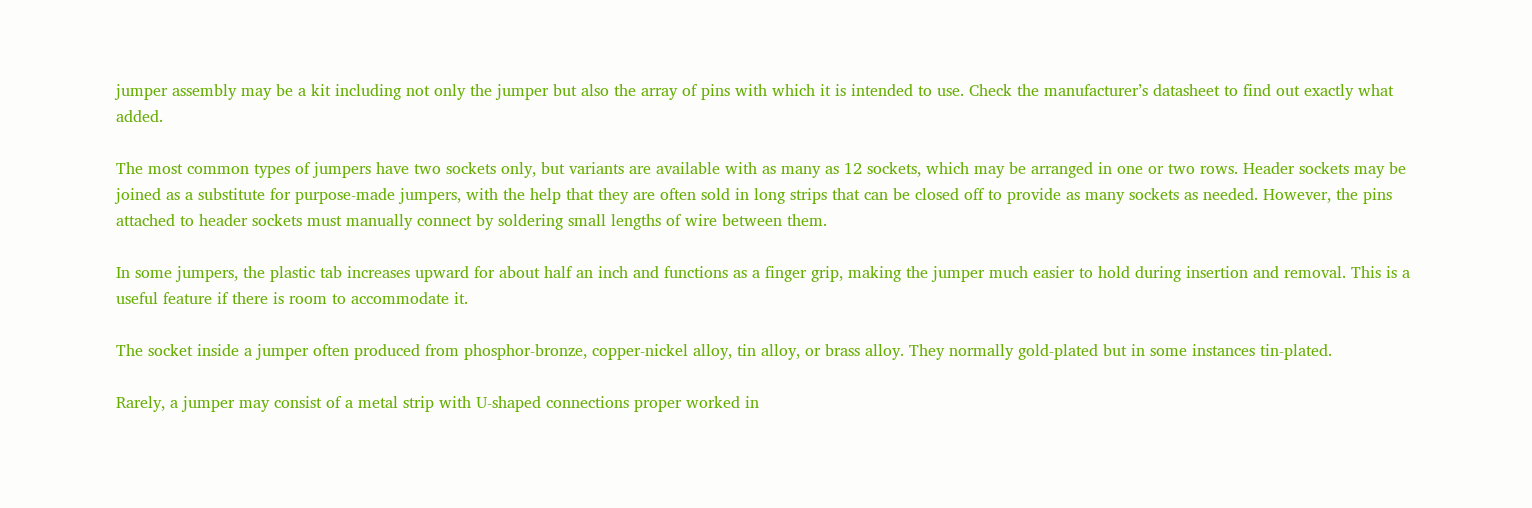jumper assembly may be a kit including not only the jumper but also the array of pins with which it is intended to use. Check the manufacturer’s datasheet to find out exactly what added.

The most common types of jumpers have two sockets only, but variants are available with as many as 12 sockets, which may be arranged in one or two rows. Header sockets may be joined as a substitute for purpose-made jumpers, with the help that they are often sold in long strips that can be closed off to provide as many sockets as needed. However, the pins attached to header sockets must manually connect by soldering small lengths of wire between them.

In some jumpers, the plastic tab increases upward for about half an inch and functions as a finger grip, making the jumper much easier to hold during insertion and removal. This is a useful feature if there is room to accommodate it.

The socket inside a jumper often produced from phosphor-bronze, copper-nickel alloy, tin alloy, or brass alloy. They normally gold-plated but in some instances tin-plated.

Rarely, a jumper may consist of a metal strip with U-shaped connections proper worked in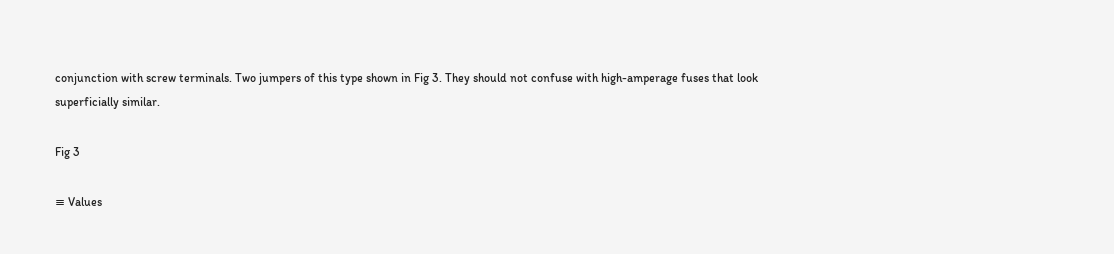conjunction with screw terminals. Two jumpers of this type shown in Fig 3. They should not confuse with high-amperage fuses that look superficially similar.

Fig 3

≡ Values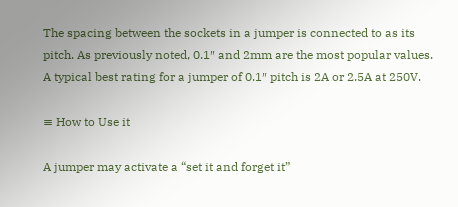The spacing between the sockets in a jumper is connected to as its pitch. As previously noted, 0.1″ and 2mm are the most popular values. A typical best rating for a jumper of 0.1″ pitch is 2A or 2.5A at 250V.

≡ How to Use it

A jumper may activate a “set it and forget it”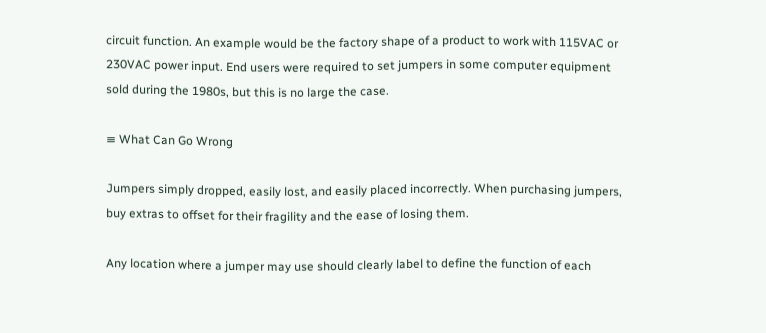circuit function. An example would be the factory shape of a product to work with 115VAC or 230VAC power input. End users were required to set jumpers in some computer equipment sold during the 1980s, but this is no large the case.

≡ What Can Go Wrong

Jumpers simply dropped, easily lost, and easily placed incorrectly. When purchasing jumpers, buy extras to offset for their fragility and the ease of losing them.

Any location where a jumper may use should clearly label to define the function of each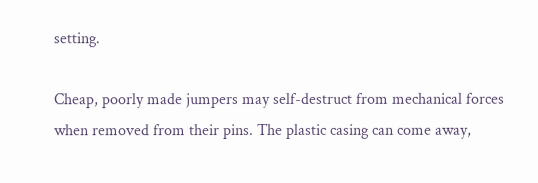setting.

Cheap, poorly made jumpers may self-destruct from mechanical forces when removed from their pins. The plastic casing can come away,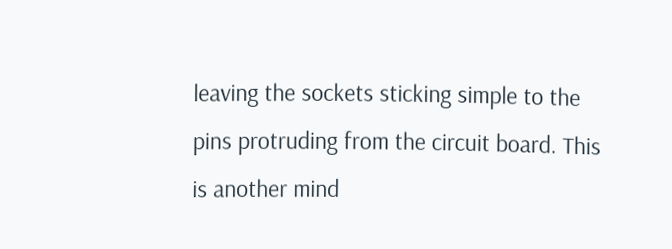leaving the sockets sticking simple to the pins protruding from the circuit board. This is another mind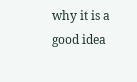why it is a good idea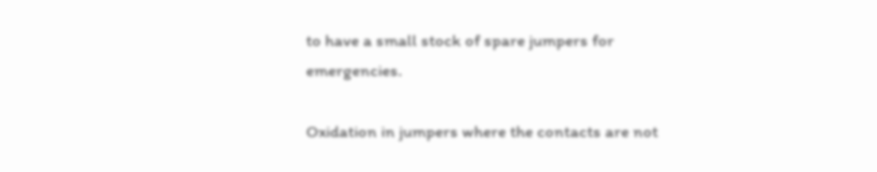to have a small stock of spare jumpers for emergencies.

Oxidation in jumpers where the contacts are not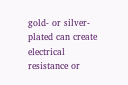gold- or silver-plated can create electrical resistance or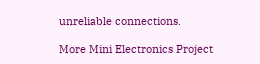unreliable connections.

More Mini Electronics Project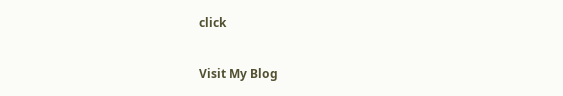click

Visit My Blog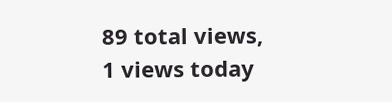89 total views,  1 views today